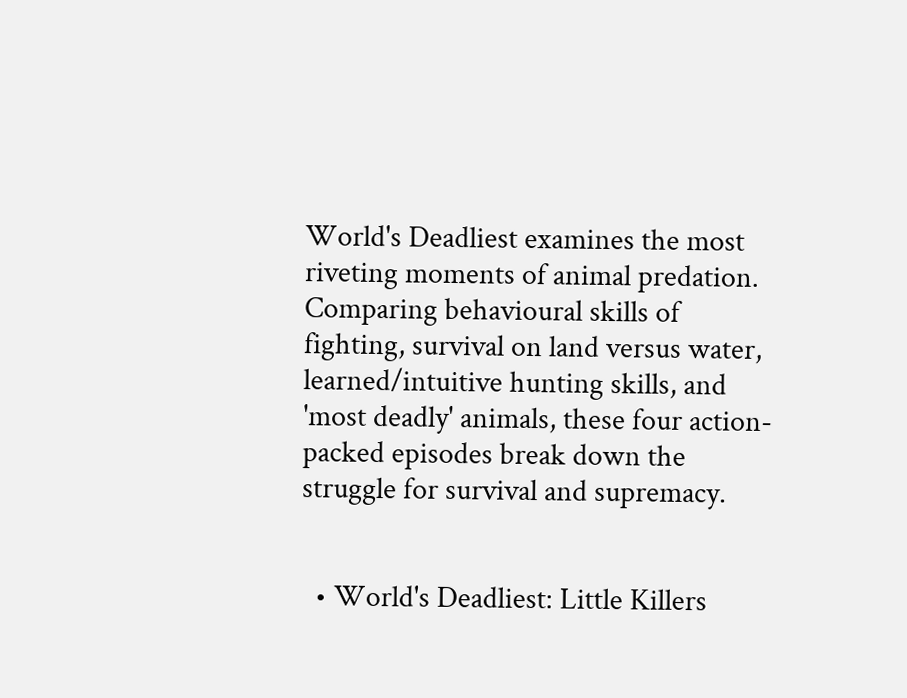World's Deadliest examines the most riveting moments of animal predation. Comparing behavioural skills of fighting, survival on land versus water, learned/intuitive hunting skills, and 'most deadly' animals, these four action-packed episodes break down the struggle for survival and supremacy.


  • World's Deadliest: Little Killers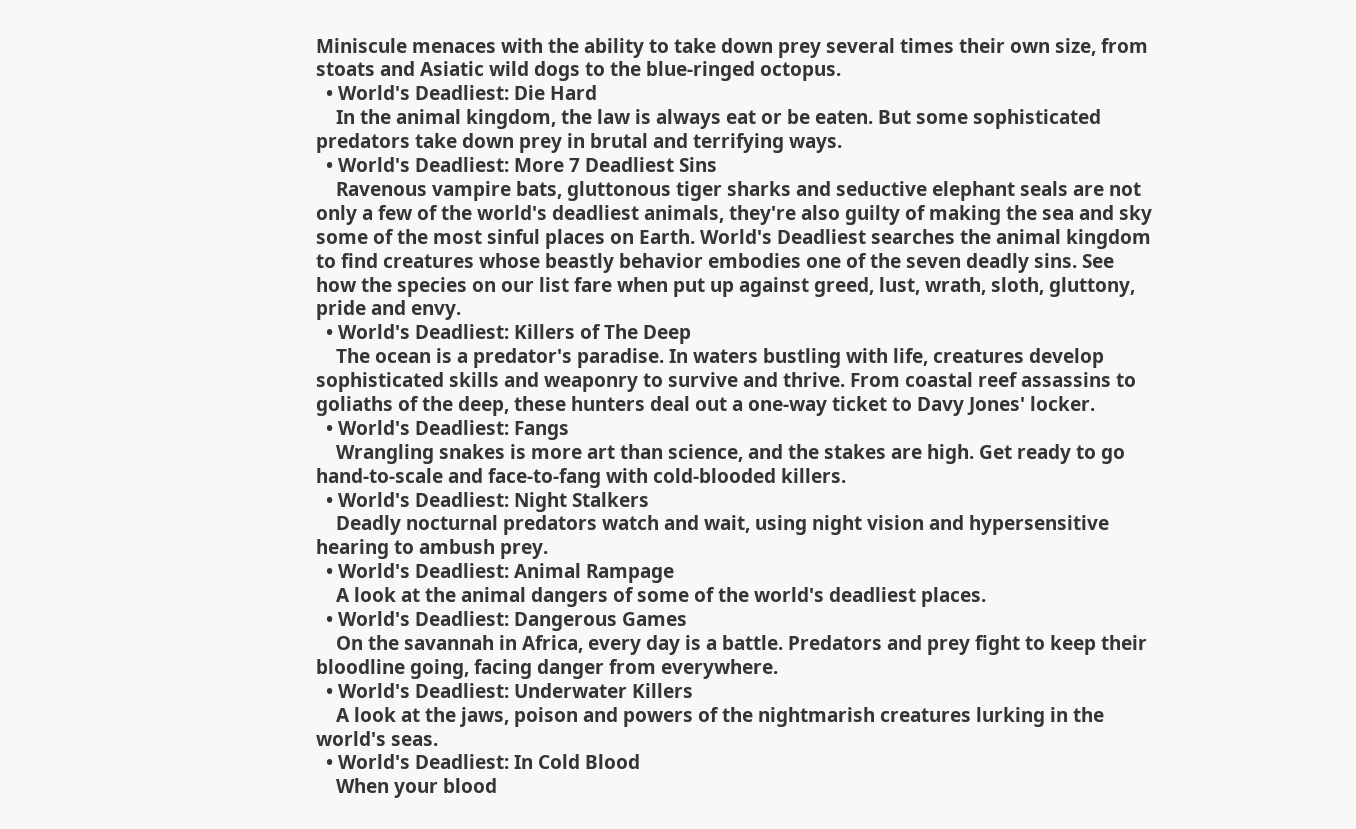Miniscule menaces with the ability to take down prey several times their own size, from stoats and Asiatic wild dogs to the blue-ringed octopus.
  • World's Deadliest: Die Hard
    In the animal kingdom, the law is always eat or be eaten. But some sophisticated predators take down prey in brutal and terrifying ways.
  • World's Deadliest: More 7 Deadliest Sins
    Ravenous vampire bats, gluttonous tiger sharks and seductive elephant seals are not only a few of the world's deadliest animals, they're also guilty of making the sea and sky some of the most sinful places on Earth. World's Deadliest searches the animal kingdom to find creatures whose beastly behavior embodies one of the seven deadly sins. See how the species on our list fare when put up against greed, lust, wrath, sloth, gluttony, pride and envy.
  • World's Deadliest: Killers of The Deep
    The ocean is a predator's paradise. In waters bustling with life, creatures develop sophisticated skills and weaponry to survive and thrive. From coastal reef assassins to goliaths of the deep, these hunters deal out a one-way ticket to Davy Jones' locker.
  • World's Deadliest: Fangs
    Wrangling snakes is more art than science, and the stakes are high. Get ready to go hand-to-scale and face-to-fang with cold-blooded killers.
  • World's Deadliest: Night Stalkers
    Deadly nocturnal predators watch and wait, using night vision and hypersensitive hearing to ambush prey.
  • World's Deadliest: Animal Rampage
    A look at the animal dangers of some of the world's deadliest places.
  • World's Deadliest: Dangerous Games
    On the savannah in Africa, every day is a battle. Predators and prey fight to keep their bloodline going, facing danger from everywhere.
  • World's Deadliest: Underwater Killers
    A look at the jaws, poison and powers of the nightmarish creatures lurking in the world's seas.
  • World's Deadliest: In Cold Blood
    When your blood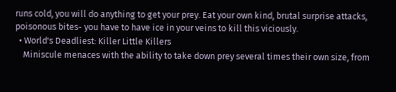runs cold, you will do anything to get your prey. Eat your own kind, brutal surprise attacks, poisonous bites- you have to have ice in your veins to kill this viciously.
  • World's Deadliest: Killer Little Killers
    Miniscule menaces with the ability to take down prey several times their own size, from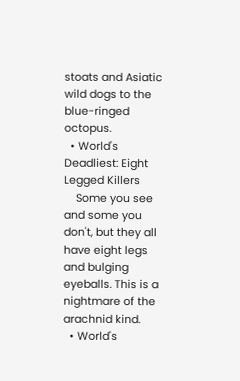stoats and Asiatic wild dogs to the blue-ringed octopus.
  • World's Deadliest: Eight Legged Killers
    Some you see and some you don't, but they all have eight legs and bulging eyeballs. This is a nightmare of the arachnid kind.
  • World's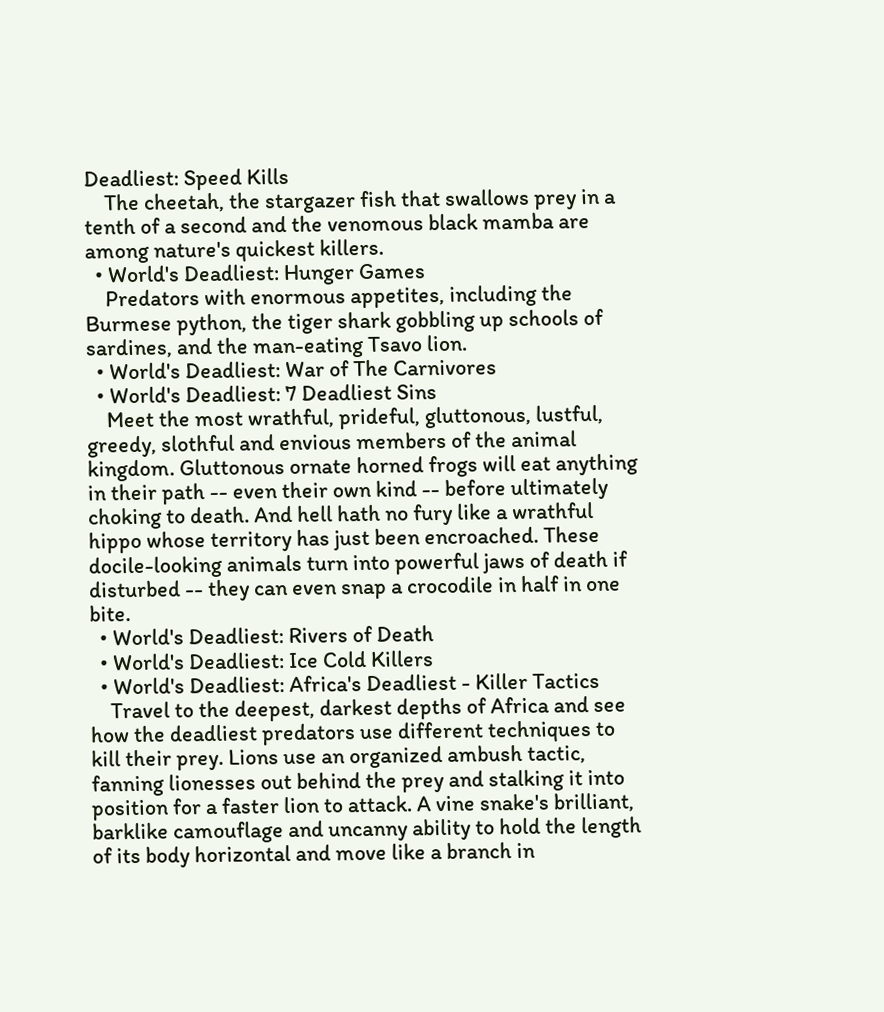Deadliest: Speed Kills
    The cheetah, the stargazer fish that swallows prey in a tenth of a second and the venomous black mamba are among nature's quickest killers.
  • World's Deadliest: Hunger Games
    Predators with enormous appetites, including the Burmese python, the tiger shark gobbling up schools of sardines, and the man-eating Tsavo lion.
  • World's Deadliest: War of The Carnivores
  • World's Deadliest: 7 Deadliest Sins
    Meet the most wrathful, prideful, gluttonous, lustful, greedy, slothful and envious members of the animal kingdom. Gluttonous ornate horned frogs will eat anything in their path -- even their own kind -- before ultimately choking to death. And hell hath no fury like a wrathful hippo whose territory has just been encroached. These docile-looking animals turn into powerful jaws of death if disturbed -- they can even snap a crocodile in half in one bite.
  • World's Deadliest: Rivers of Death
  • World's Deadliest: Ice Cold Killers
  • World's Deadliest: Africa's Deadliest - Killer Tactics
    Travel to the deepest, darkest depths of Africa and see how the deadliest predators use different techniques to kill their prey. Lions use an organized ambush tactic, fanning lionesses out behind the prey and stalking it into position for a faster lion to attack. A vine snake's brilliant, barklike camouflage and uncanny ability to hold the length of its body horizontal and move like a branch in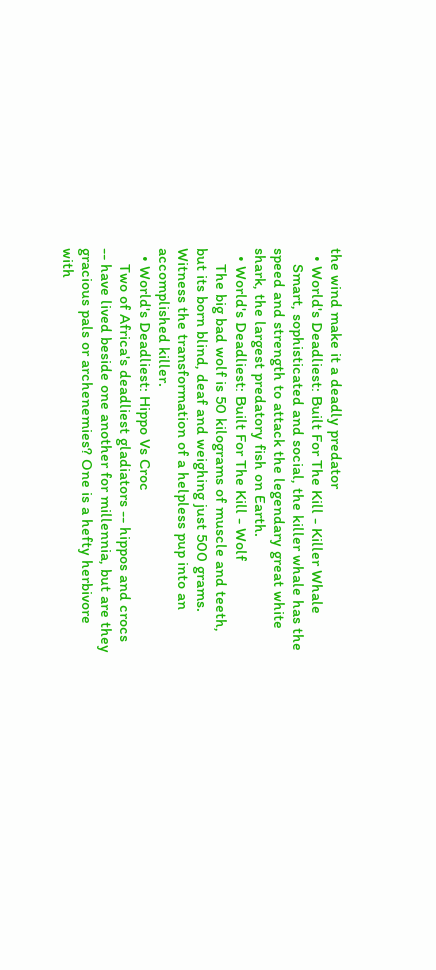the wind make it a deadly predator
  • World's Deadliest: Built For The Kill - Killer Whale
    Smart, sophisticated and social, the killer whale has the speed and strength to attack the legendary great white shark, the largest predatory fish on Earth.
  • World's Deadliest: Built For The Kill - Wolf
    The big bad wolf is 50 kilograms of muscle and teeth, but its born blind, deaf and weighing just 500 grams. Witness the transformation of a helpless pup into an accomplished killer.
  • World's Deadliest: Hippo Vs Croc
    Two of Africa's deadliest gladiators -- hippos and crocs -- have lived beside one another for millennia, but are they gracious pals or archenemies? One is a hefty herbivore with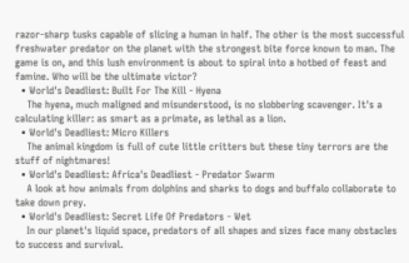razor-sharp tusks capable of slicing a human in half. The other is the most successful freshwater predator on the planet with the strongest bite force known to man. The game is on, and this lush environment is about to spiral into a hotbed of feast and famine. Who will be the ultimate victor?
  • World's Deadliest: Built For The Kill - Hyena
    The hyena, much maligned and misunderstood, is no slobbering scavenger. It's a calculating killer: as smart as a primate, as lethal as a lion.
  • World's Deadliest: Micro Killers
    The animal kingdom is full of cute little critters but these tiny terrors are the stuff of nightmares!
  • World's Deadliest: Africa's Deadliest - Predator Swarm
    A look at how animals from dolphins and sharks to dogs and buffalo collaborate to take down prey.
  • World's Deadliest: Secret Life Of Predators - Wet
    In our planet's liquid space, predators of all shapes and sizes face many obstacles to success and survival.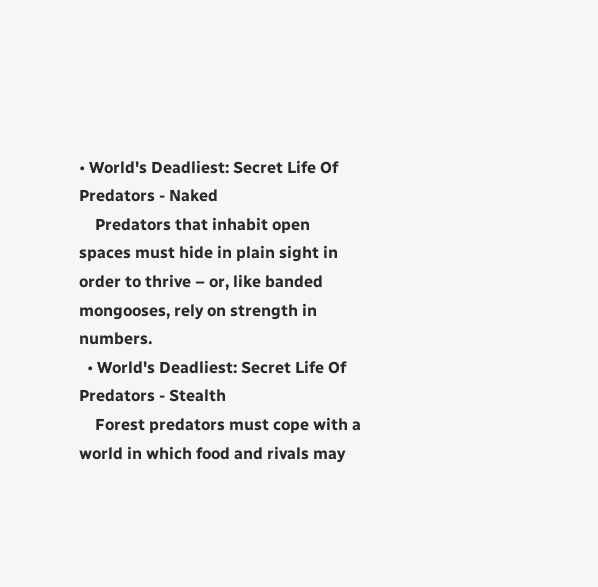• World's Deadliest: Secret Life Of Predators - Naked
    Predators that inhabit open spaces must hide in plain sight in order to thrive – or, like banded mongooses, rely on strength in numbers.
  • World's Deadliest: Secret Life Of Predators - Stealth
    Forest predators must cope with a world in which food and rivals may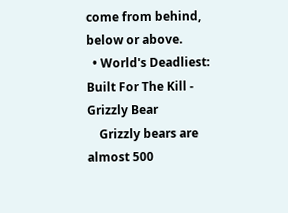come from behind, below or above.
  • World's Deadliest: Built For The Kill - Grizzly Bear
    Grizzly bears are almost 500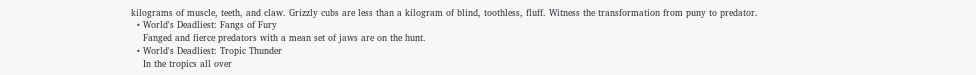kilograms of muscle, teeth, and claw. Grizzly cubs are less than a kilogram of blind, toothless, fluff. Witness the transformation from puny to predator.
  • World's Deadliest: Fangs of Fury
    Fanged and fierce predators with a mean set of jaws are on the hunt.
  • World's Deadliest: Tropic Thunder
    In the tropics all over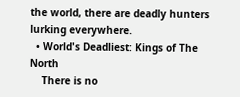the world, there are deadly hunters lurking everywhere.
  • World's Deadliest: Kings of The North
    There is no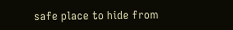safe place to hide from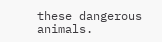these dangerous animals.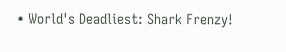• World's Deadliest: Shark Frenzy!